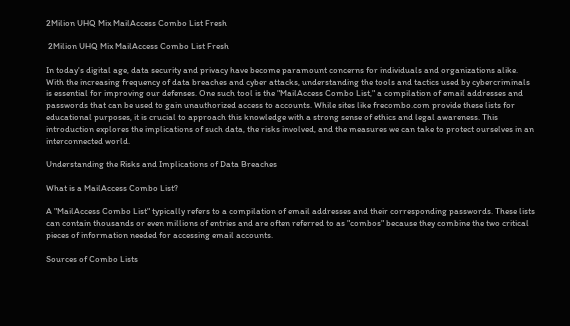2Milion UHQ Mix MailAccess Combo List Fresh

 2Milion UHQ Mix MailAccess Combo List Fresh

In today's digital age, data security and privacy have become paramount concerns for individuals and organizations alike. With the increasing frequency of data breaches and cyber attacks, understanding the tools and tactics used by cybercriminals is essential for improving our defenses. One such tool is the "MailAccess Combo List," a compilation of email addresses and passwords that can be used to gain unauthorized access to accounts. While sites like frecombo.com provide these lists for educational purposes, it is crucial to approach this knowledge with a strong sense of ethics and legal awareness. This introduction explores the implications of such data, the risks involved, and the measures we can take to protect ourselves in an interconnected world.

Understanding the Risks and Implications of Data Breaches

What is a MailAccess Combo List?

A "MailAccess Combo List" typically refers to a compilation of email addresses and their corresponding passwords. These lists can contain thousands or even millions of entries and are often referred to as "combos" because they combine the two critical pieces of information needed for accessing email accounts.

Sources of Combo Lists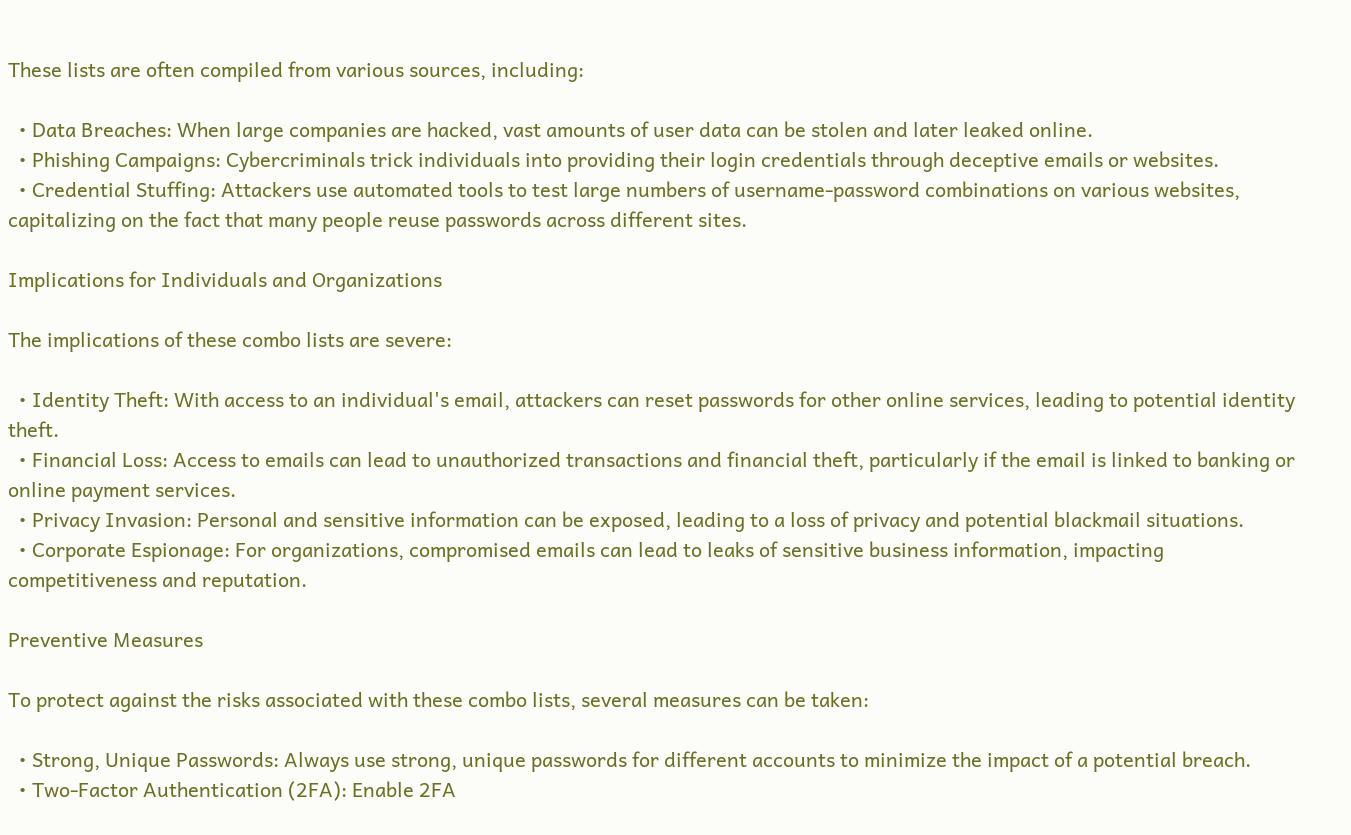These lists are often compiled from various sources, including:

  • Data Breaches: When large companies are hacked, vast amounts of user data can be stolen and later leaked online.
  • Phishing Campaigns: Cybercriminals trick individuals into providing their login credentials through deceptive emails or websites.
  • Credential Stuffing: Attackers use automated tools to test large numbers of username-password combinations on various websites, capitalizing on the fact that many people reuse passwords across different sites.

Implications for Individuals and Organizations

The implications of these combo lists are severe:

  • Identity Theft: With access to an individual's email, attackers can reset passwords for other online services, leading to potential identity theft.
  • Financial Loss: Access to emails can lead to unauthorized transactions and financial theft, particularly if the email is linked to banking or online payment services.
  • Privacy Invasion: Personal and sensitive information can be exposed, leading to a loss of privacy and potential blackmail situations.
  • Corporate Espionage: For organizations, compromised emails can lead to leaks of sensitive business information, impacting competitiveness and reputation.

Preventive Measures

To protect against the risks associated with these combo lists, several measures can be taken:

  • Strong, Unique Passwords: Always use strong, unique passwords for different accounts to minimize the impact of a potential breach.
  • Two-Factor Authentication (2FA): Enable 2FA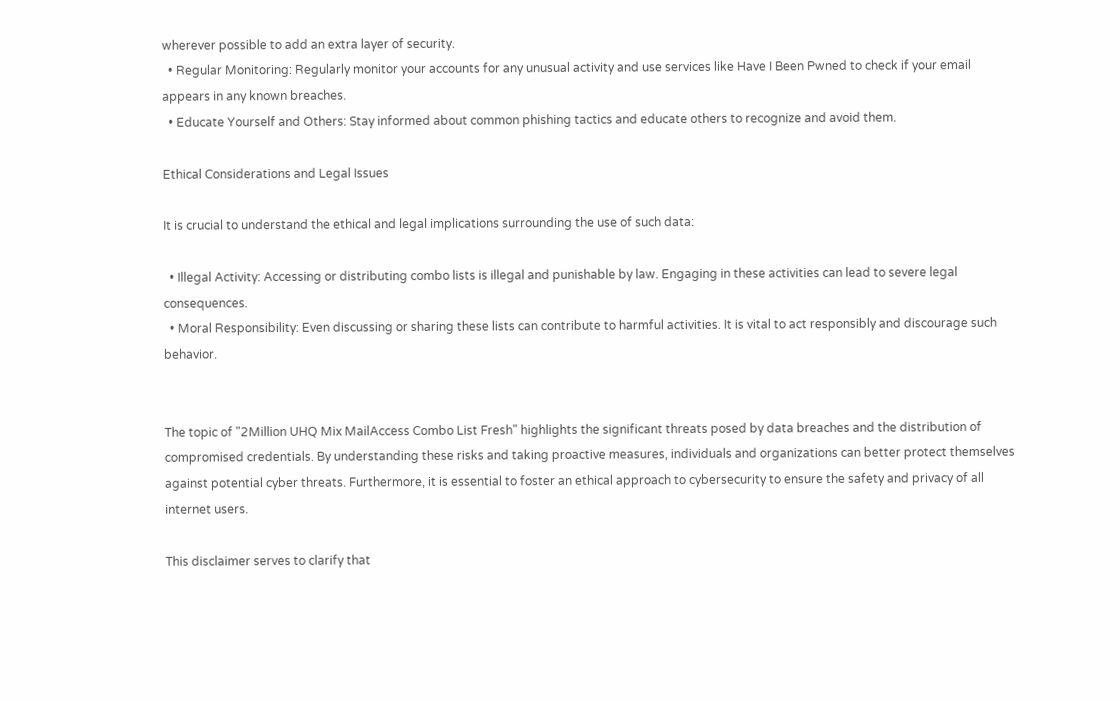wherever possible to add an extra layer of security.
  • Regular Monitoring: Regularly monitor your accounts for any unusual activity and use services like Have I Been Pwned to check if your email appears in any known breaches.
  • Educate Yourself and Others: Stay informed about common phishing tactics and educate others to recognize and avoid them.

Ethical Considerations and Legal Issues

It is crucial to understand the ethical and legal implications surrounding the use of such data:

  • Illegal Activity: Accessing or distributing combo lists is illegal and punishable by law. Engaging in these activities can lead to severe legal consequences.
  • Moral Responsibility: Even discussing or sharing these lists can contribute to harmful activities. It is vital to act responsibly and discourage such behavior.


The topic of "2Million UHQ Mix MailAccess Combo List Fresh" highlights the significant threats posed by data breaches and the distribution of compromised credentials. By understanding these risks and taking proactive measures, individuals and organizations can better protect themselves against potential cyber threats. Furthermore, it is essential to foster an ethical approach to cybersecurity to ensure the safety and privacy of all internet users.

This disclaimer serves to clarify that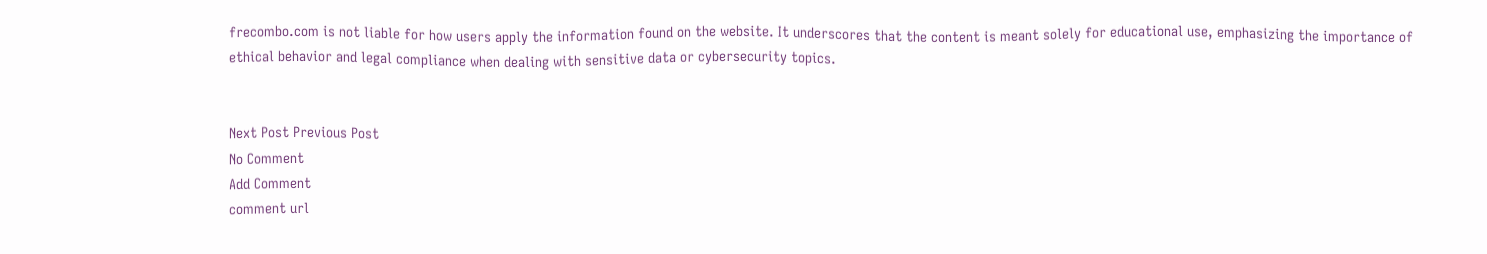frecombo.com is not liable for how users apply the information found on the website. It underscores that the content is meant solely for educational use, emphasizing the importance of ethical behavior and legal compliance when dealing with sensitive data or cybersecurity topics.


Next Post Previous Post
No Comment
Add Comment
comment url